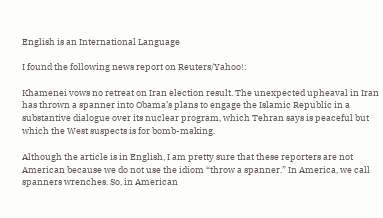English is an International Language

I found the following news report on Reuters/Yahoo!:

Khamenei vows no retreat on Iran election result. The unexpected upheaval in Iran has thrown a spanner into Obama’s plans to engage the Islamic Republic in a substantive dialogue over its nuclear program, which Tehran says is peaceful but which the West suspects is for bomb-making.

Although the article is in English, I am pretty sure that these reporters are not American because we do not use the idiom “throw a spanner.” In America, we call spanners wrenches. So, in American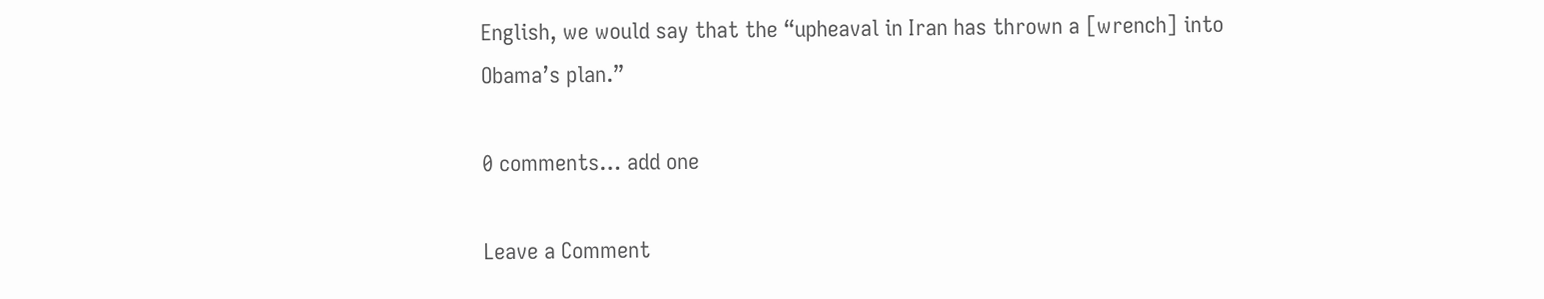English, we would say that the “upheaval in Iran has thrown a [wrench] into Obama’s plan.”

0 comments… add one

Leave a Comment